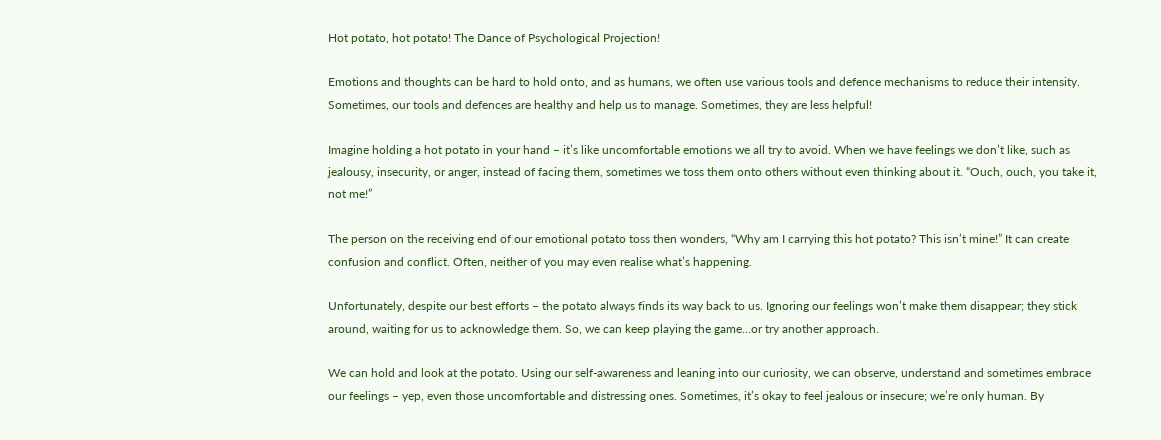Hot potato, hot potato! The Dance of Psychological Projection!

Emotions and thoughts can be hard to hold onto, and as humans, we often use various tools and defence mechanisms to reduce their intensity. Sometimes, our tools and defences are healthy and help us to manage. Sometimes, they are less helpful!

Imagine holding a hot potato in your hand – it’s like uncomfortable emotions we all try to avoid. When we have feelings we don’t like, such as jealousy, insecurity, or anger, instead of facing them, sometimes we toss them onto others without even thinking about it. “Ouch, ouch, you take it, not me!”

The person on the receiving end of our emotional potato toss then wonders, “Why am I carrying this hot potato? This isn’t mine!” It can create confusion and conflict. Often, neither of you may even realise what’s happening.

Unfortunately, despite our best efforts – the potato always finds its way back to us. Ignoring our feelings won’t make them disappear; they stick around, waiting for us to acknowledge them. So, we can keep playing the game…or try another approach.

We can hold and look at the potato. Using our self-awareness and leaning into our curiosity, we can observe, understand and sometimes embrace our feelings – yep, even those uncomfortable and distressing ones. Sometimes, it’s okay to feel jealous or insecure; we’re only human. By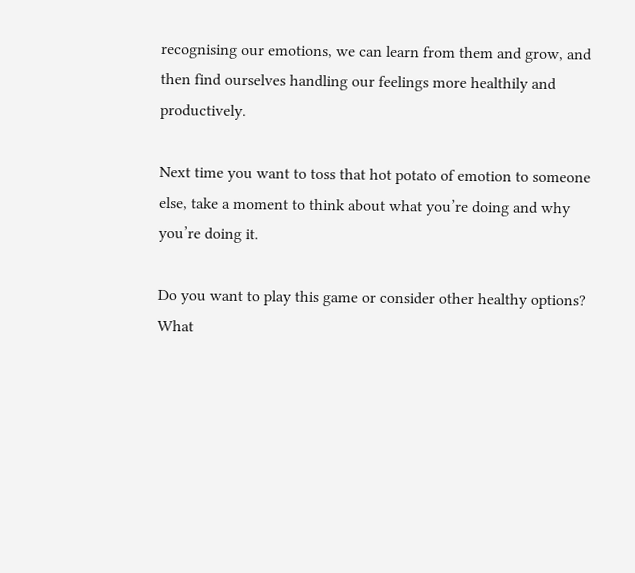recognising our emotions, we can learn from them and grow, and then find ourselves handling our feelings more healthily and productively.

Next time you want to toss that hot potato of emotion to someone else, take a moment to think about what you’re doing and why you’re doing it.

Do you want to play this game or consider other healthy options? What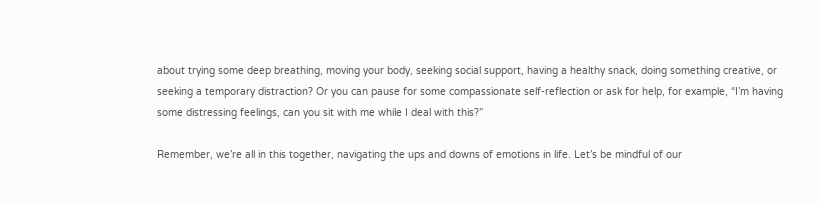about trying some deep breathing, moving your body, seeking social support, having a healthy snack, doing something creative, or seeking a temporary distraction? Or you can pause for some compassionate self-reflection or ask for help, for example, “I’m having some distressing feelings, can you sit with me while I deal with this?”

Remember, we’re all in this together, navigating the ups and downs of emotions in life. Let’s be mindful of our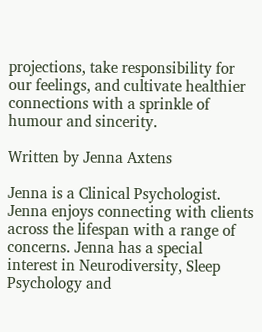projections, take responsibility for our feelings, and cultivate healthier connections with a sprinkle of humour and sincerity.

Written by Jenna Axtens

Jenna is a Clinical Psychologist. Jenna enjoys connecting with clients across the lifespan with a range of concerns. Jenna has a special interest in Neurodiversity, Sleep Psychology and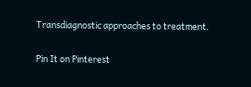Transdiagnostic approaches to treatment.

Pin It on Pinterest